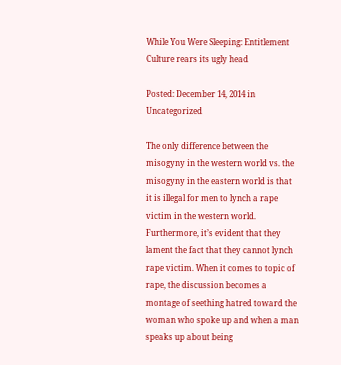While You Were Sleeping: Entitlement Culture rears its ugly head

Posted: December 14, 2014 in Uncategorized

The only difference between the misogyny in the western world vs. the misogyny in the eastern world is that it is illegal for men to lynch a rape victim in the western world. Furthermore, it’s evident that they lament the fact that they cannot lynch rape victim. When it comes to topic of rape, the discussion becomes a montage of seething hatred toward the woman who spoke up and when a man speaks up about being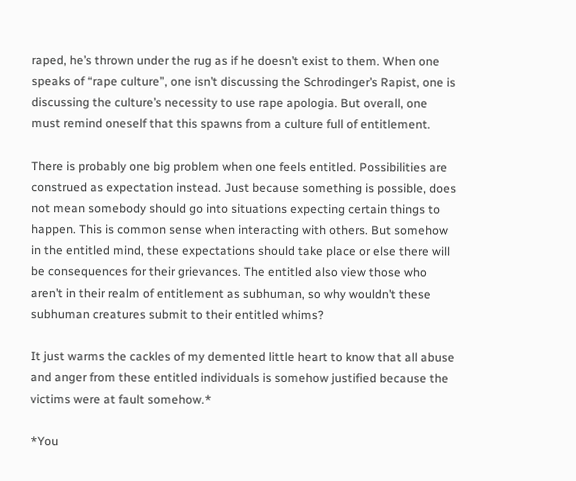raped, he’s thrown under the rug as if he doesn’t exist to them. When one speaks of “rape culture”, one isn’t discussing the Schrodinger’s Rapist, one is discussing the culture’s necessity to use rape apologia. But overall, one must remind oneself that this spawns from a culture full of entitlement.

There is probably one big problem when one feels entitled. Possibilities are construed as expectation instead. Just because something is possible, does not mean somebody should go into situations expecting certain things to happen. This is common sense when interacting with others. But somehow in the entitled mind, these expectations should take place or else there will be consequences for their grievances. The entitled also view those who aren’t in their realm of entitlement as subhuman, so why wouldn’t these subhuman creatures submit to their entitled whims?

It just warms the cackles of my demented little heart to know that all abuse and anger from these entitled individuals is somehow justified because the victims were at fault somehow.*

*You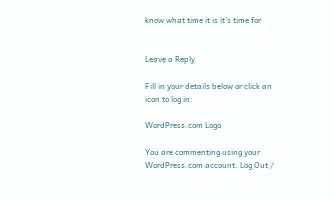know what time it is it’s time for


Leave a Reply

Fill in your details below or click an icon to log in:

WordPress.com Logo

You are commenting using your WordPress.com account. Log Out /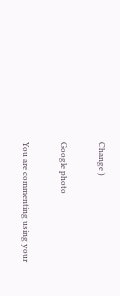Change )

Google photo

You are commenting using your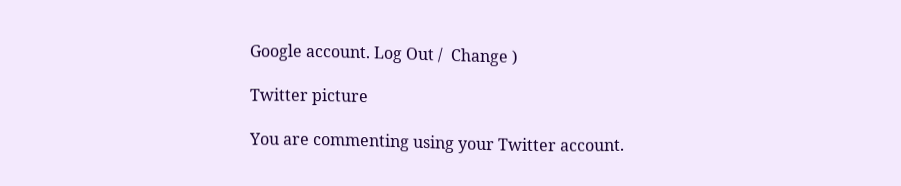Google account. Log Out /  Change )

Twitter picture

You are commenting using your Twitter account.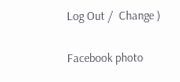Log Out /  Change )

Facebook photo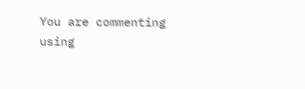You are commenting using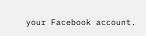your Facebook account.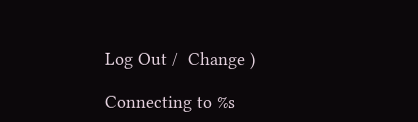Log Out /  Change )

Connecting to %s